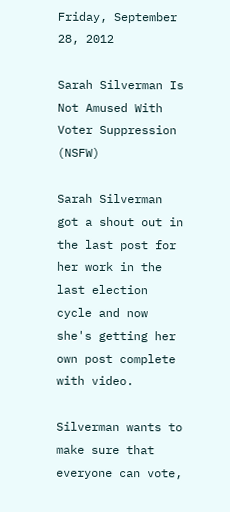Friday, September 28, 2012

Sarah Silverman Is Not Amused With Voter Suppression (NSFW)

Sarah Silverman got a shout out in the last post for her work in the last election cycle and now she's getting her own post complete with video.

Silverman wants to make sure that everyone can vote,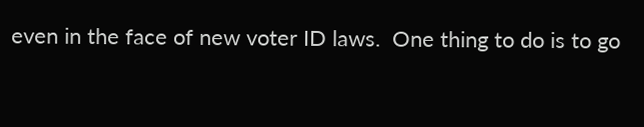even in the face of new voter ID laws.  One thing to do is to go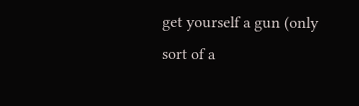get yourself a gun (only sort of a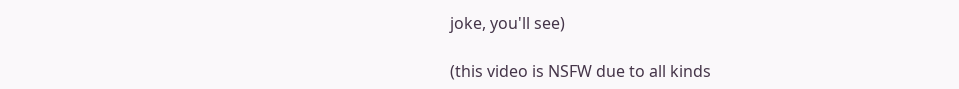joke, you'll see)

(this video is NSFW due to all kinds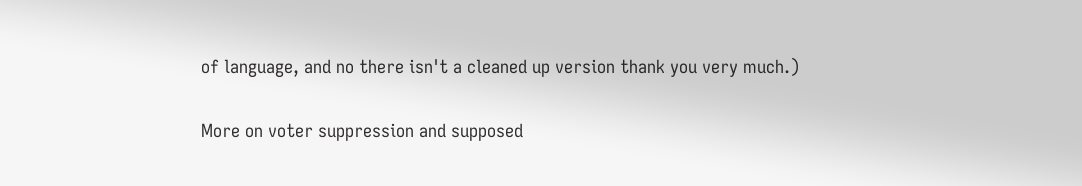of language, and no there isn't a cleaned up version thank you very much.)

More on voter suppression and supposed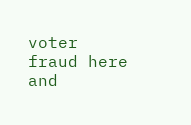voter fraud here and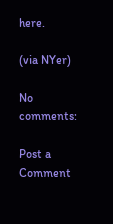here.

(via NYer)

No comments:

Post a Comment